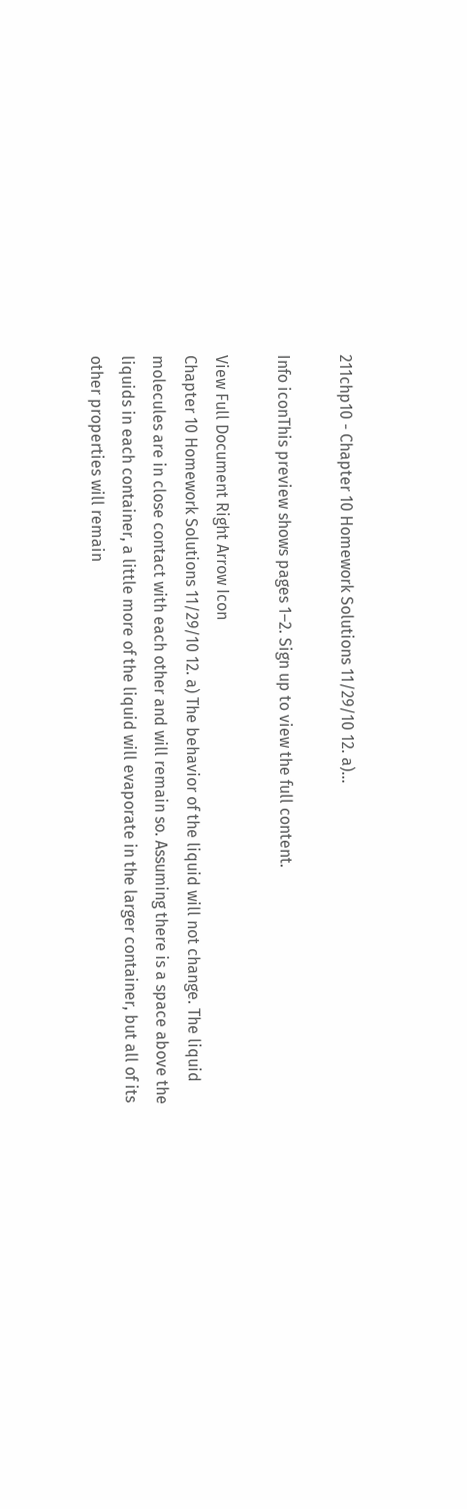211chp10 - Chapter 10 Homework Solutions 11/29/10 12. a)...

Info iconThis preview shows pages 1–2. Sign up to view the full content.

View Full Document Right Arrow Icon
Chapter 10 Homework Solutions 11/29/10 12. a) The behavior of the liquid will not change. The liquid molecules are in close contact with each other and will remain so. Assuming there is a space above the liquids in each container, a little more of the liquid will evaporate in the larger container, but all of its other properties will remain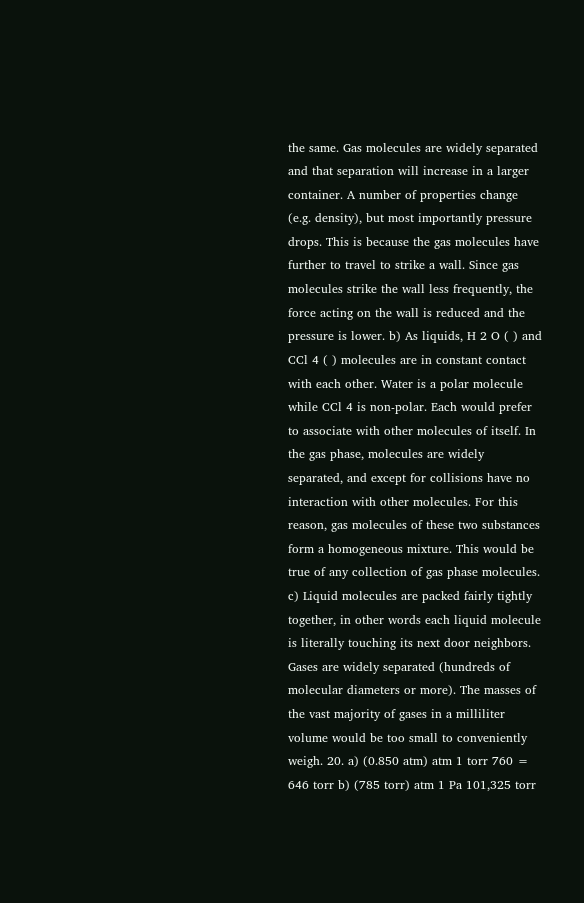the same. Gas molecules are widely separated and that separation will increase in a larger container. A number of properties change (e.g. density), but most importantly pressure drops. This is because the gas molecules have further to travel to strike a wall. Since gas molecules strike the wall less frequently, the force acting on the wall is reduced and the pressure is lower. b) As liquids, H 2 O ( ) and CCl 4 ( ) molecules are in constant contact with each other. Water is a polar molecule while CCl 4 is non-polar. Each would prefer to associate with other molecules of itself. In the gas phase, molecules are widely separated, and except for collisions have no interaction with other molecules. For this reason, gas molecules of these two substances form a homogeneous mixture. This would be true of any collection of gas phase molecules. c) Liquid molecules are packed fairly tightly together, in other words each liquid molecule is literally touching its next door neighbors. Gases are widely separated (hundreds of molecular diameters or more). The masses of the vast majority of gases in a milliliter volume would be too small to conveniently weigh. 20. a) (0.850 atm) atm 1 torr 760 = 646 torr b) (785 torr) atm 1 Pa 101,325 torr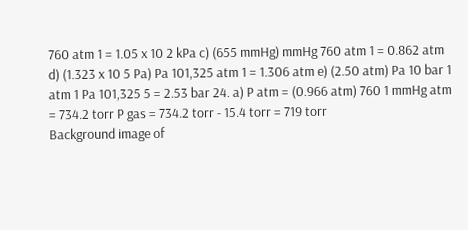760 atm 1 = 1.05 x 10 2 kPa c) (655 mmHg) mmHg 760 atm 1 = 0.862 atm d) (1.323 x 10 5 Pa) Pa 101,325 atm 1 = 1.306 atm e) (2.50 atm) Pa 10 bar 1 atm 1 Pa 101,325 5 = 2.53 bar 24. a) P atm = (0.966 atm) 760 1 mmHg atm = 734.2 torr P gas = 734.2 torr - 15.4 torr = 719 torr
Background image of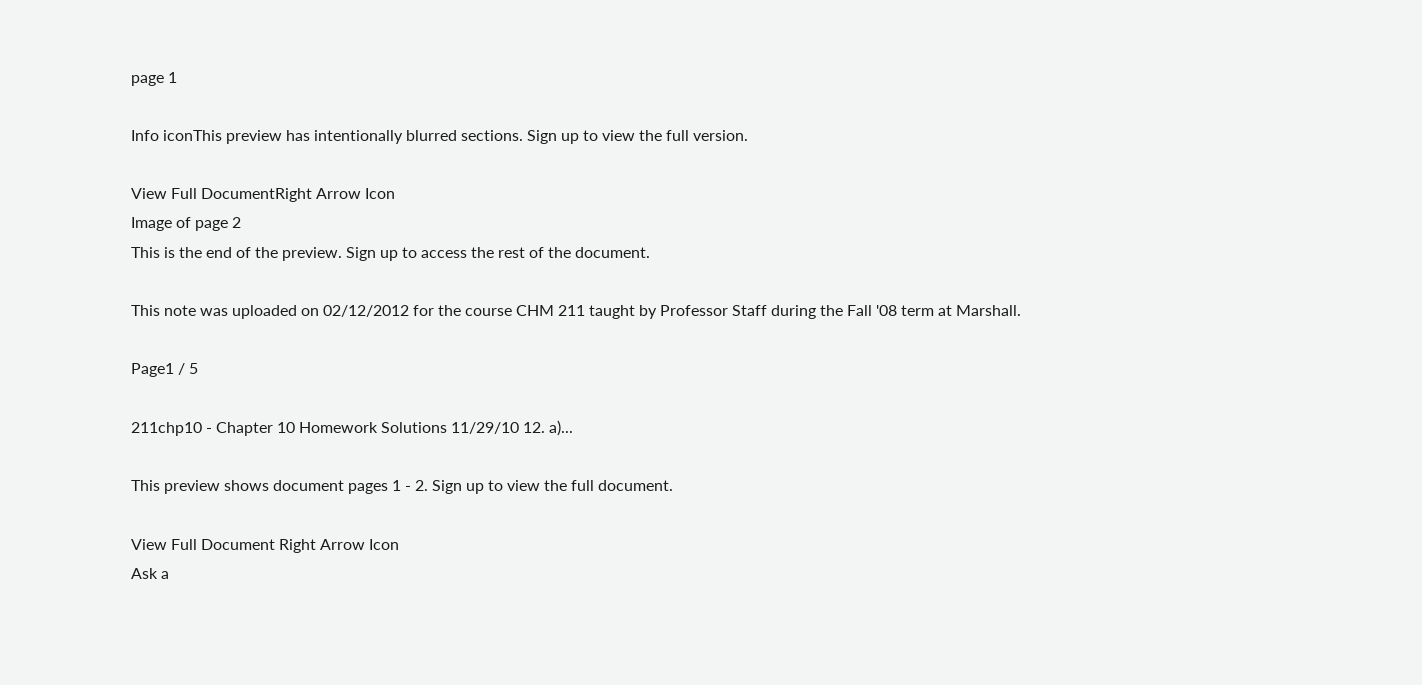page 1

Info iconThis preview has intentionally blurred sections. Sign up to view the full version.

View Full DocumentRight Arrow Icon
Image of page 2
This is the end of the preview. Sign up to access the rest of the document.

This note was uploaded on 02/12/2012 for the course CHM 211 taught by Professor Staff during the Fall '08 term at Marshall.

Page1 / 5

211chp10 - Chapter 10 Homework Solutions 11/29/10 12. a)...

This preview shows document pages 1 - 2. Sign up to view the full document.

View Full Document Right Arrow Icon
Ask a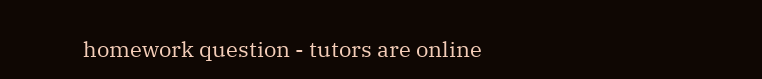homework question - tutors are online